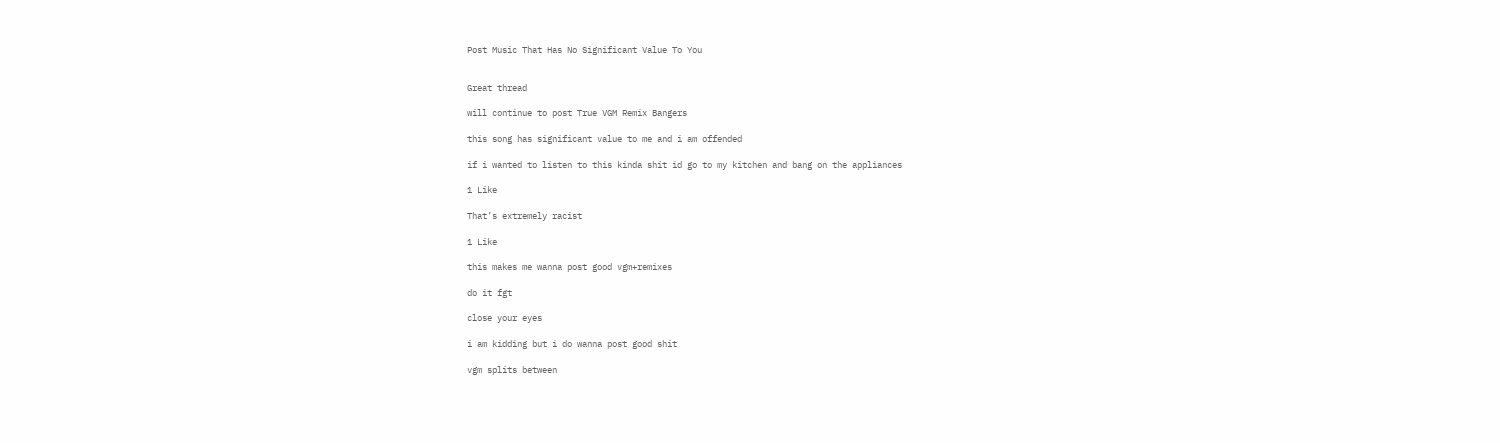Post Music That Has No Significant Value To You


Great thread

will continue to post True VGM Remix Bangers

this song has significant value to me and i am offended

if i wanted to listen to this kinda shit id go to my kitchen and bang on the appliances

1 Like

That’s extremely racist

1 Like

this makes me wanna post good vgm+remixes

do it fgt

close your eyes

i am kidding but i do wanna post good shit

vgm splits between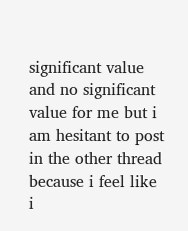significant value and no significant value for me but i am hesitant to post in the other thread because i feel like i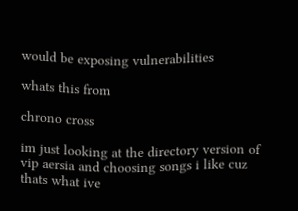would be exposing vulnerabilities

whats this from

chrono cross

im just looking at the directory version of vip aersia and choosing songs i like cuz thats what ive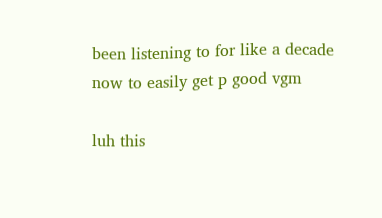been listening to for like a decade now to easily get p good vgm

luh this